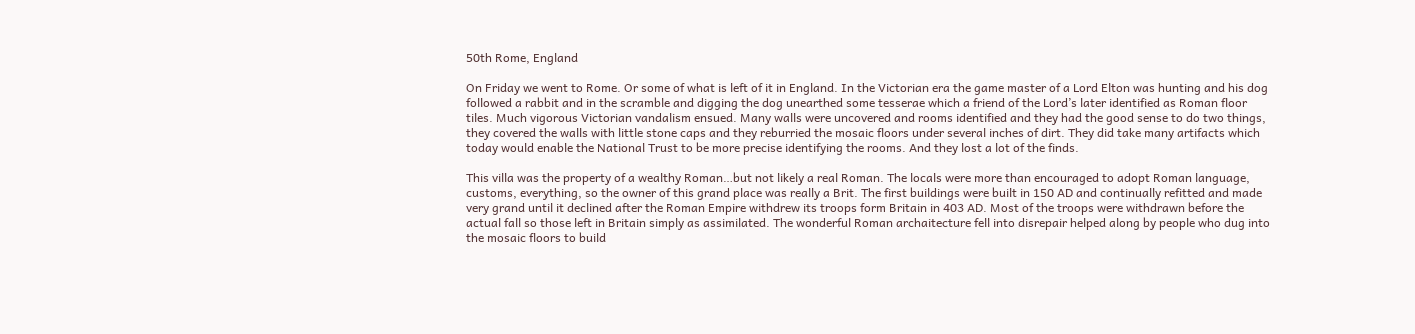50th Rome, England

On Friday we went to Rome. Or some of what is left of it in England. In the Victorian era the game master of a Lord Elton was hunting and his dog followed a rabbit and in the scramble and digging the dog unearthed some tesserae which a friend of the Lord’s later identified as Roman floor tiles. Much vigorous Victorian vandalism ensued. Many walls were uncovered and rooms identified and they had the good sense to do two things, they covered the walls with little stone caps and they reburried the mosaic floors under several inches of dirt. They did take many artifacts which today would enable the National Trust to be more precise identifying the rooms. And they lost a lot of the finds.

This villa was the property of a wealthy Roman…but not likely a real Roman. The locals were more than encouraged to adopt Roman language, customs, everything, so the owner of this grand place was really a Brit. The first buildings were built in 150 AD and continually refitted and made very grand until it declined after the Roman Empire withdrew its troops form Britain in 403 AD. Most of the troops were withdrawn before the actual fall so those left in Britain simply as assimilated. The wonderful Roman archaitecture fell into disrepair helped along by people who dug into the mosaic floors to build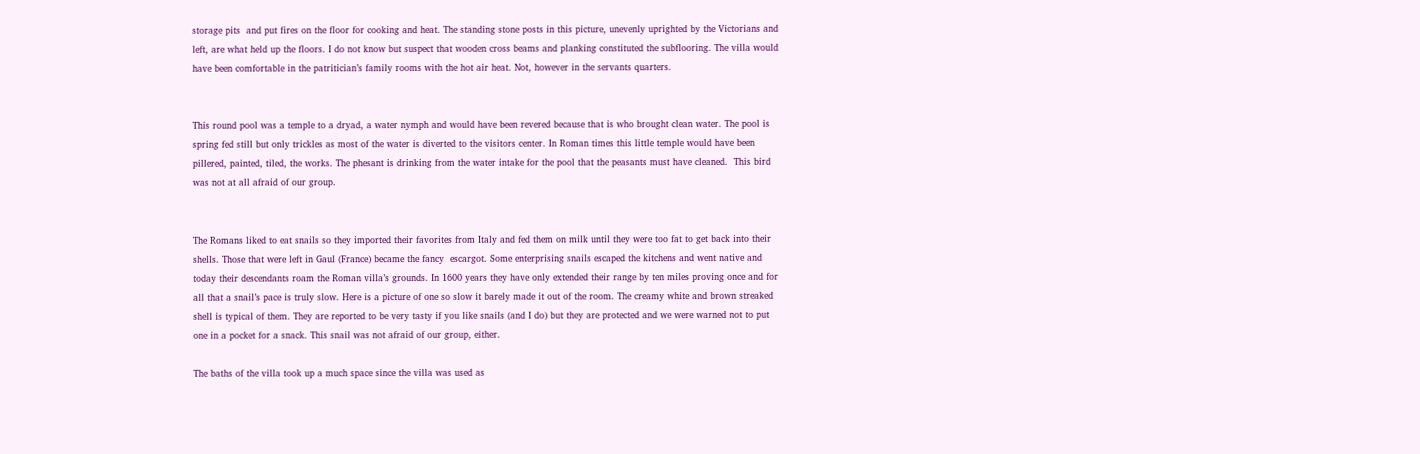storage pits  and put fires on the floor for cooking and heat. The standing stone posts in this picture, unevenly uprighted by the Victorians and left, are what held up the floors. I do not know but suspect that wooden cross beams and planking constituted the subflooring. The villa would have been comfortable in the patritician’s family rooms with the hot air heat. Not, however in the servants quarters.


This round pool was a temple to a dryad, a water nymph and would have been revered because that is who brought clean water. The pool is spring fed still but only trickles as most of the water is diverted to the visitors center. In Roman times this little temple would have been pillered, painted, tiled, the works. The phesant is drinking from the water intake for the pool that the peasants must have cleaned.  This bird was not at all afraid of our group.


The Romans liked to eat snails so they imported their favorites from Italy and fed them on milk until they were too fat to get back into their shells. Those that were left in Gaul (France) became the fancy  escargot. Some enterprising snails escaped the kitchens and went native and today their descendants roam the Roman villa’s grounds. In 1600 years they have only extended their range by ten miles proving once and for all that a snail’s pace is truly slow. Here is a picture of one so slow it barely made it out of the room. The creamy white and brown streaked shell is typical of them. They are reported to be very tasty if you like snails (and I do) but they are protected and we were warned not to put one in a pocket for a snack. This snail was not afraid of our group, either.

The baths of the villa took up a much space since the villa was used as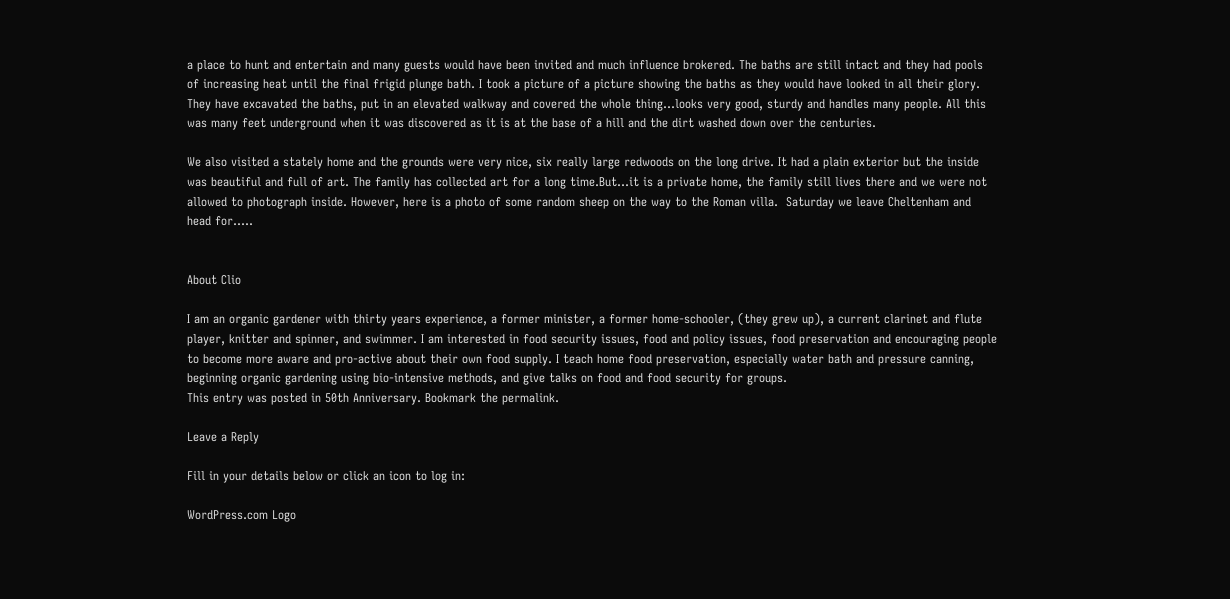a place to hunt and entertain and many guests would have been invited and much influence brokered. The baths are still intact and they had pools of increasing heat until the final frigid plunge bath. I took a picture of a picture showing the baths as they would have looked in all their glory. They have excavated the baths, put in an elevated walkway and covered the whole thing…looks very good, sturdy and handles many people. All this was many feet underground when it was discovered as it is at the base of a hill and the dirt washed down over the centuries.

We also visited a stately home and the grounds were very nice, six really large redwoods on the long drive. It had a plain exterior but the inside was beautiful and full of art. The family has collected art for a long time.But…it is a private home, the family still lives there and we were not allowed to photograph inside. However, here is a photo of some random sheep on the way to the Roman villa.  Saturday we leave Cheltenham and head for…..


About Clio

I am an organic gardener with thirty years experience, a former minister, a former home-schooler, (they grew up), a current clarinet and flute player, knitter and spinner, and swimmer. I am interested in food security issues, food and policy issues, food preservation and encouraging people to become more aware and pro-active about their own food supply. I teach home food preservation, especially water bath and pressure canning, beginning organic gardening using bio-intensive methods, and give talks on food and food security for groups.
This entry was posted in 50th Anniversary. Bookmark the permalink.

Leave a Reply

Fill in your details below or click an icon to log in:

WordPress.com Logo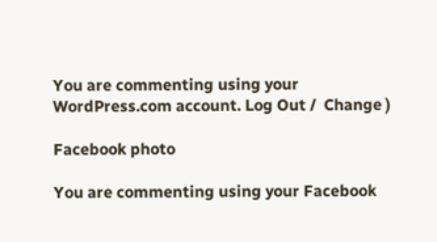You are commenting using your WordPress.com account. Log Out /  Change )

Facebook photo

You are commenting using your Facebook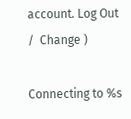account. Log Out /  Change )

Connecting to %s